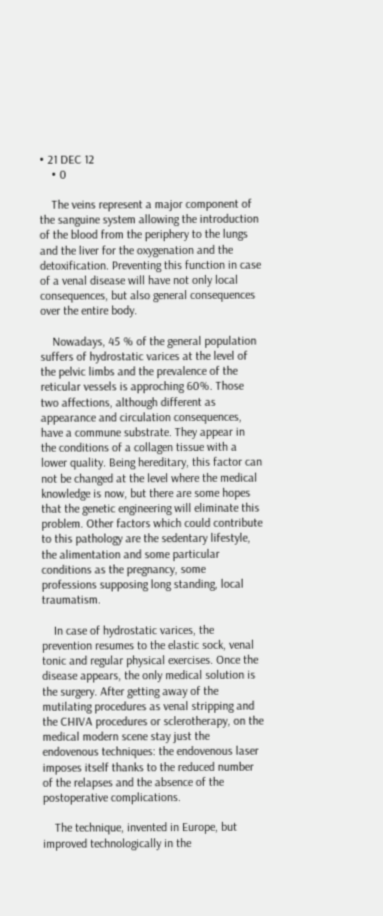• 21 DEC 12
    • 0

    The veins represent a major component of the sanguine system allowing the introduction of the blood from the periphery to the lungs and the liver for the oxygenation and the detoxification. Preventing this function in case of a venal disease will have not only local consequences, but also general consequences over the entire body.

    Nowadays, 45 % of the general population suffers of hydrostatic varices at the level of the pelvic limbs and the prevalence of the reticular vessels is approching 60%. Those two affections, although different as appearance and circulation consequences, have a commune substrate. They appear in the conditions of a collagen tissue with a lower quality. Being hereditary, this factor can not be changed at the level where the medical knowledge is now, but there are some hopes that the genetic engineering will eliminate this problem. Other factors which could contribute to this pathology are the sedentary lifestyle, the alimentation and some particular conditions as the pregnancy, some professions supposing long standing, local traumatism.

    In case of hydrostatic varices, the prevention resumes to the elastic sock, venal tonic and regular physical exercises. Once the disease appears, the only medical solution is the surgery. After getting away of the mutilating procedures as venal stripping and the CHIVA procedures or sclerotherapy, on the medical modern scene stay just the endovenous techniques: the endovenous laser imposes itself thanks to the reduced number of the relapses and the absence of the postoperative complications.

    The technique, invented in Europe, but improved technologically in the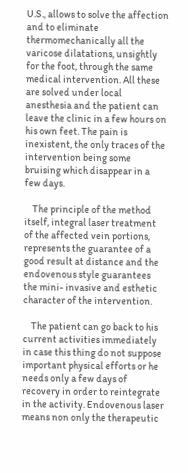U.S., allows to solve the affection and to eliminate thermomechanically all the varicose dilatations, unsightly for the foot, through the same medical intervention. All these are solved under local anesthesia and the patient can leave the clinic in a few hours on his own feet. The pain is inexistent, the only traces of the intervention being some bruising which disappear in a few days.

    The principle of the method itself, integral laser treatment of the affected vein portions, represents the guarantee of a good result at distance and the endovenous style guarantees the mini- invasive and esthetic character of the intervention.

    The patient can go back to his current activities immediately in case this thing do not suppose important physical efforts or he needs only a few days of recovery in order to reintegrate in the activity. Endovenous laser means non only the therapeutic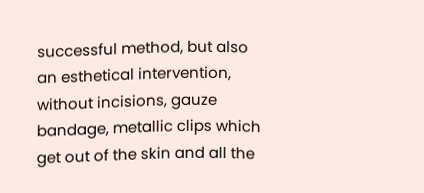successful method, but also an esthetical intervention, without incisions, gauze bandage, metallic clips which get out of the skin and all the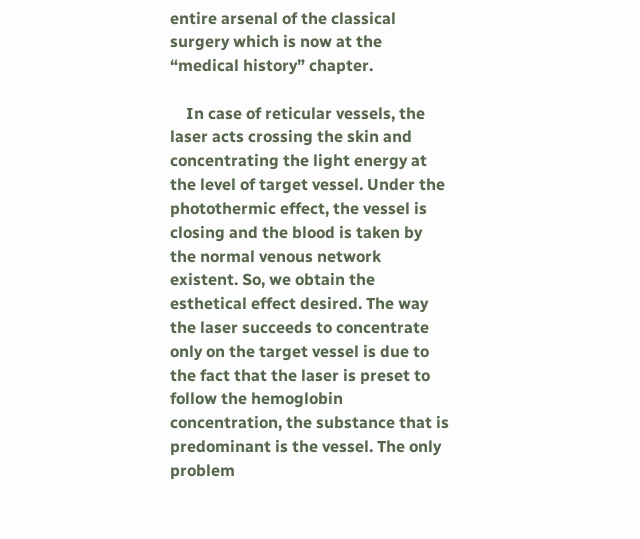entire arsenal of the classical surgery which is now at the “medical history” chapter.

    In case of reticular vessels, the laser acts crossing the skin and concentrating the light energy at the level of target vessel. Under the photothermic effect, the vessel is closing and the blood is taken by the normal venous network existent. So, we obtain the esthetical effect desired. The way the laser succeeds to concentrate only on the target vessel is due to the fact that the laser is preset to follow the hemoglobin concentration, the substance that is predominant is the vessel. The only problem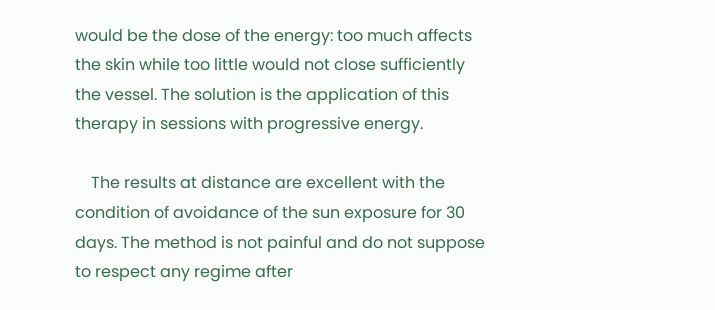would be the dose of the energy: too much affects the skin while too little would not close sufficiently the vessel. The solution is the application of this therapy in sessions with progressive energy.

    The results at distance are excellent with the condition of avoidance of the sun exposure for 30 days. The method is not painful and do not suppose to respect any regime after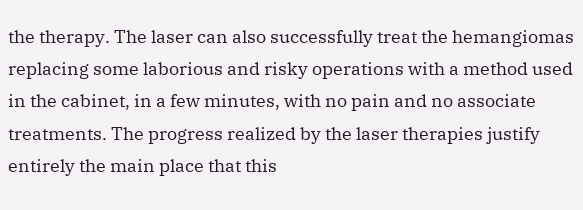the therapy. The laser can also successfully treat the hemangiomas replacing some laborious and risky operations with a method used in the cabinet, in a few minutes, with no pain and no associate treatments. The progress realized by the laser therapies justify entirely the main place that this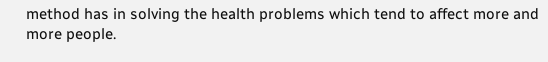method has in solving the health problems which tend to affect more and more people.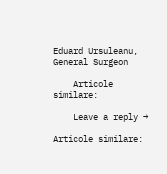Eduard Ursuleanu, General Surgeon

    Articole similare:

    Leave a reply →

Articole similare: